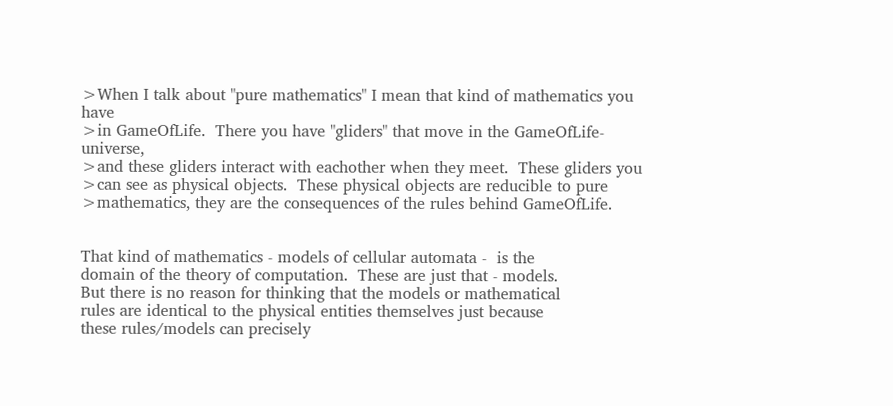>When I talk about "pure mathematics" I mean that kind of mathematics you have
>in GameOfLife.  There you have "gliders" that move in the GameOfLife-universe,
>and these gliders interact with eachother when they meet.  These gliders you
>can see as physical objects.  These physical objects are reducible to pure
>mathematics, they are the consequences of the rules behind GameOfLife.


That kind of mathematics - models of cellular automata -  is the
domain of the theory of computation.  These are just that - models.
But there is no reason for thinking that the models or mathematical
rules are identical to the physical entities themselves just because
these rules/models can precisely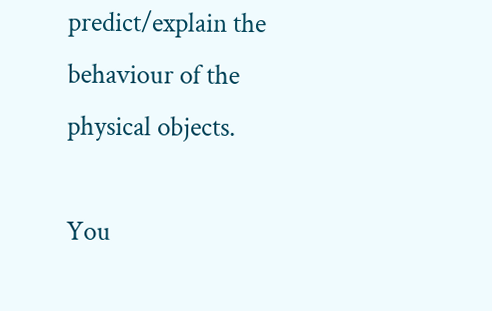predict/explain the behaviour of the
physical objects.

You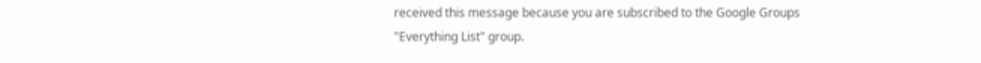received this message because you are subscribed to the Google Groups
"Everything List" group.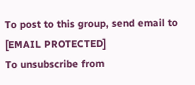To post to this group, send email to [EMAIL PROTECTED]
To unsubscribe from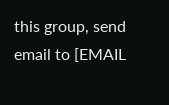this group, send email to [EMAIL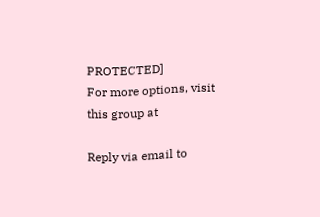PROTECTED]
For more options, visit this group at

Reply via email to